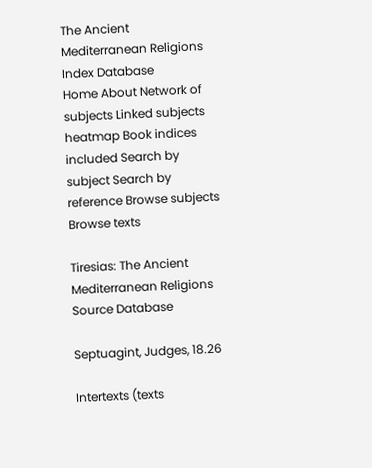The Ancient Mediterranean Religions Index Database
Home About Network of subjects Linked subjects heatmap Book indices included Search by subject Search by reference Browse subjects Browse texts

Tiresias: The Ancient Mediterranean Religions Source Database

Septuagint, Judges, 18.26

Intertexts (texts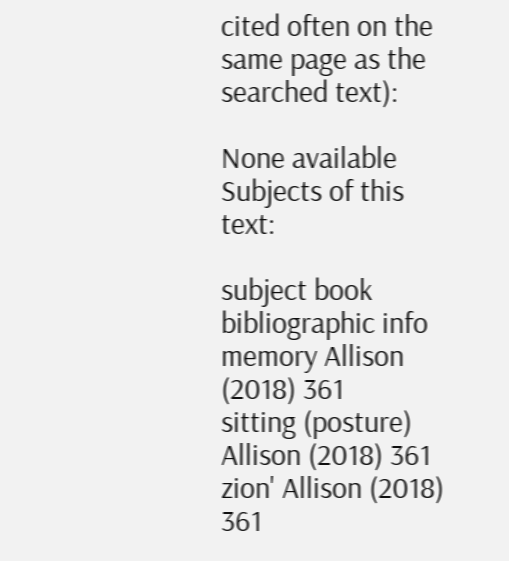cited often on the same page as the searched text):

None available Subjects of this text:

subject book bibliographic info
memory Allison (2018) 361
sitting (posture) Allison (2018) 361
zion' Allison (2018) 361